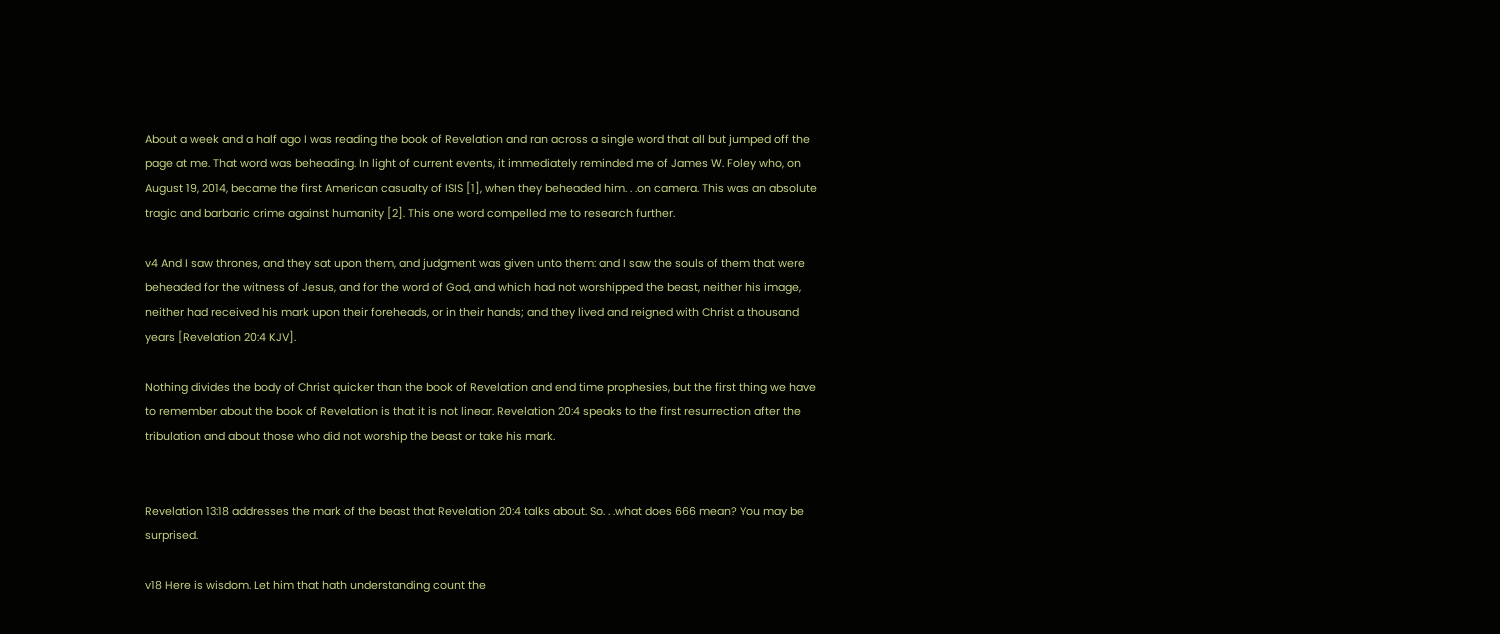About a week and a half ago I was reading the book of Revelation and ran across a single word that all but jumped off the page at me. That word was beheading. In light of current events, it immediately reminded me of James W. Foley who, on August 19, 2014, became the first American casualty of ISIS [1], when they beheaded him. . .on camera. This was an absolute tragic and barbaric crime against humanity [2]. This one word compelled me to research further.

v4 And I saw thrones, and they sat upon them, and judgment was given unto them: and I saw the souls of them that were beheaded for the witness of Jesus, and for the word of God, and which had not worshipped the beast, neither his image, neither had received his mark upon their foreheads, or in their hands; and they lived and reigned with Christ a thousand years [Revelation 20:4 KJV].

Nothing divides the body of Christ quicker than the book of Revelation and end time prophesies, but the first thing we have to remember about the book of Revelation is that it is not linear. Revelation 20:4 speaks to the first resurrection after the tribulation and about those who did not worship the beast or take his mark.


Revelation 13:18 addresses the mark of the beast that Revelation 20:4 talks about. So. . .what does 666 mean? You may be surprised.

v18 Here is wisdom. Let him that hath understanding count the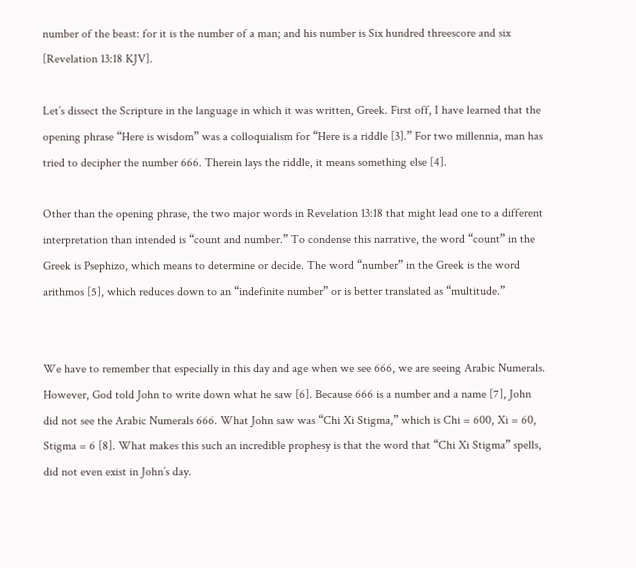number of the beast: for it is the number of a man; and his number is Six hundred threescore and six [Revelation 13:18 KJV].

Let’s dissect the Scripture in the language in which it was written, Greek. First off, I have learned that the opening phrase “Here is wisdom” was a colloquialism for “Here is a riddle [3].” For two millennia, man has tried to decipher the number 666. Therein lays the riddle, it means something else [4].

Other than the opening phrase, the two major words in Revelation 13:18 that might lead one to a different interpretation than intended is “count and number.” To condense this narrative, the word “count” in the Greek is Psephizo, which means to determine or decide. The word “number” in the Greek is the word arithmos [5], which reduces down to an “indefinite number” or is better translated as “multitude.”


We have to remember that especially in this day and age when we see 666, we are seeing Arabic Numerals. However, God told John to write down what he saw [6]. Because 666 is a number and a name [7], John did not see the Arabic Numerals 666. What John saw was “Chi Xi Stigma,” which is Chi = 600, Xi = 60, Stigma = 6 [8]. What makes this such an incredible prophesy is that the word that “Chi Xi Stigma” spells, did not even exist in John’s day.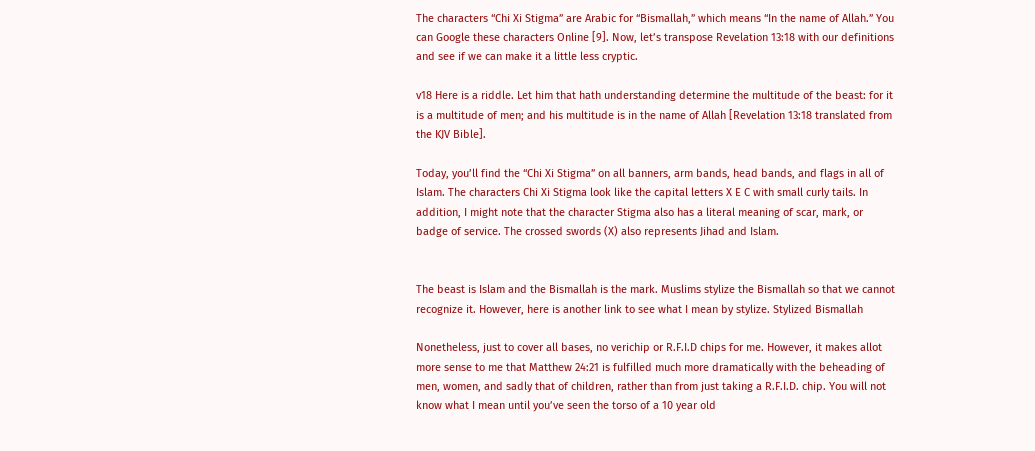The characters “Chi Xi Stigma” are Arabic for “Bismallah,” which means “In the name of Allah.” You can Google these characters Online [9]. Now, let’s transpose Revelation 13:18 with our definitions and see if we can make it a little less cryptic.

v18 Here is a riddle. Let him that hath understanding determine the multitude of the beast: for it is a multitude of men; and his multitude is in the name of Allah [Revelation 13:18 translated from the KJV Bible].

Today, you’ll find the “Chi Xi Stigma” on all banners, arm bands, head bands, and flags in all of Islam. The characters Chi Xi Stigma look like the capital letters X E C with small curly tails. In addition, I might note that the character Stigma also has a literal meaning of scar, mark, or badge of service. The crossed swords (X) also represents Jihad and Islam.


The beast is Islam and the Bismallah is the mark. Muslims stylize the Bismallah so that we cannot recognize it. However, here is another link to see what I mean by stylize. Stylized Bismallah

Nonetheless, just to cover all bases, no verichip or R.F.I.D chips for me. However, it makes allot more sense to me that Matthew 24:21 is fulfilled much more dramatically with the beheading of men, women, and sadly that of children, rather than from just taking a R.F.I.D. chip. You will not know what I mean until you’ve seen the torso of a 10 year old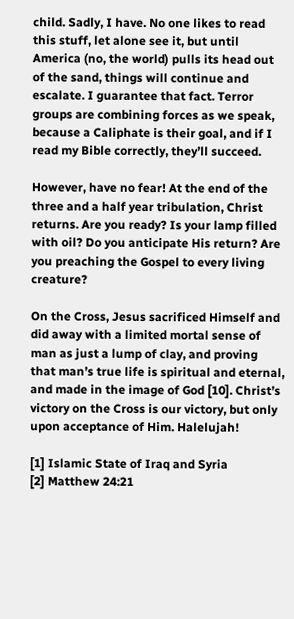child. Sadly, I have. No one likes to read this stuff, let alone see it, but until America (no, the world) pulls its head out of the sand, things will continue and escalate. I guarantee that fact. Terror groups are combining forces as we speak, because a Caliphate is their goal, and if I read my Bible correctly, they’ll succeed.

However, have no fear! At the end of the three and a half year tribulation, Christ returns. Are you ready? Is your lamp filled with oil? Do you anticipate His return? Are you preaching the Gospel to every living creature?

On the Cross, Jesus sacrificed Himself and did away with a limited mortal sense of man as just a lump of clay, and proving that man’s true life is spiritual and eternal, and made in the image of God [10]. Christ’s victory on the Cross is our victory, but only upon acceptance of Him. Halelujah!

[1] Islamic State of Iraq and Syria
[2] Matthew 24:21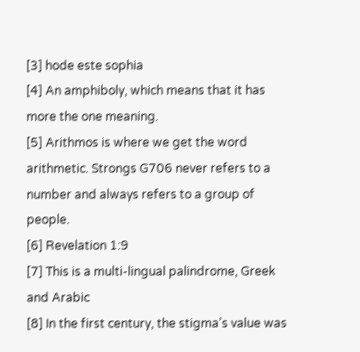[3] hode este sophia
[4] An amphiboly, which means that it has more the one meaning.
[5] Arithmos is where we get the word arithmetic. Strongs G706 never refers to a number and always refers to a group of people.
[6] Revelation 1:9
[7] This is a multi-lingual palindrome, Greek and Arabic
[8] In the first century, the stigma’s value was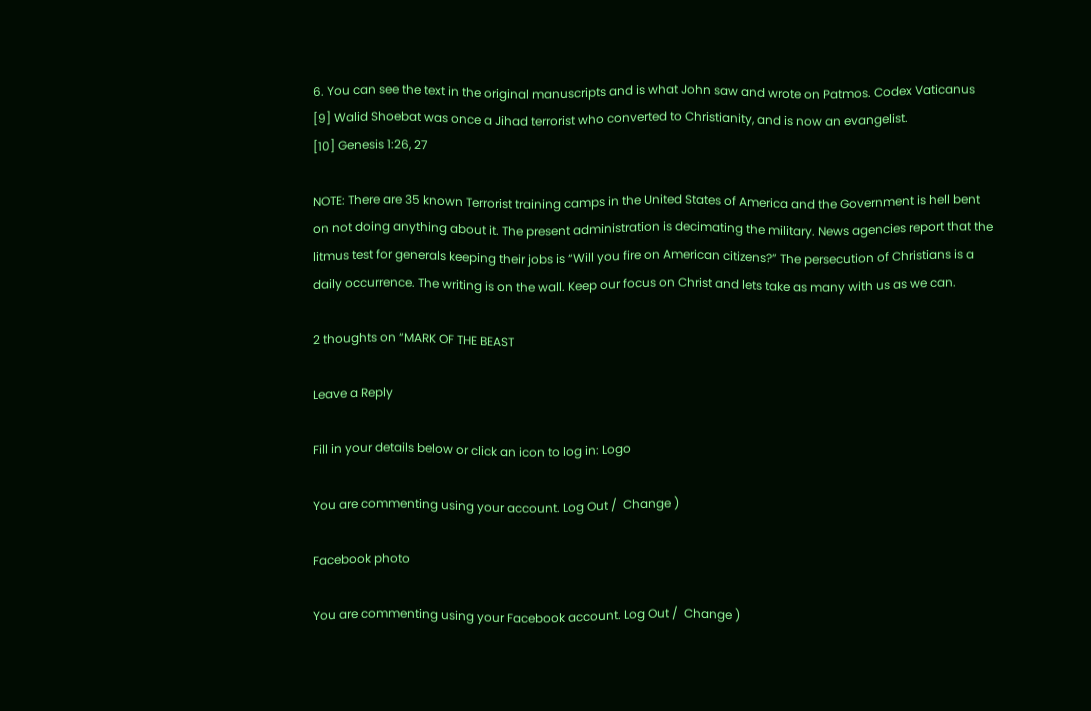6. You can see the text in the original manuscripts and is what John saw and wrote on Patmos. Codex Vaticanus
[9] Walid Shoebat was once a Jihad terrorist who converted to Christianity, and is now an evangelist.
[10] Genesis 1:26, 27

NOTE: There are 35 known Terrorist training camps in the United States of America and the Government is hell bent on not doing anything about it. The present administration is decimating the military. News agencies report that the litmus test for generals keeping their jobs is “Will you fire on American citizens?” The persecution of Christians is a daily occurrence. The writing is on the wall. Keep our focus on Christ and lets take as many with us as we can.

2 thoughts on “MARK OF THE BEAST

Leave a Reply

Fill in your details below or click an icon to log in: Logo

You are commenting using your account. Log Out /  Change )

Facebook photo

You are commenting using your Facebook account. Log Out /  Change )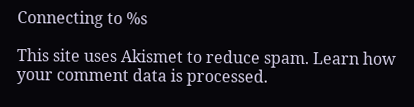Connecting to %s

This site uses Akismet to reduce spam. Learn how your comment data is processed.